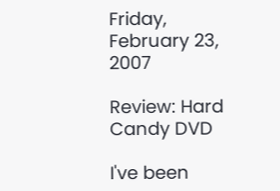Friday, February 23, 2007

Review: Hard Candy DVD

I've been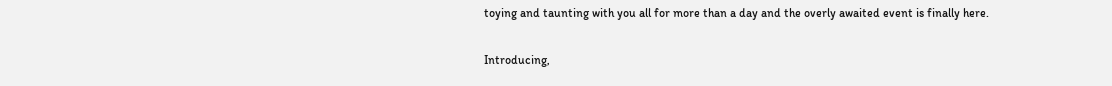toying and taunting with you all for more than a day and the overly awaited event is finally here.

Introducing,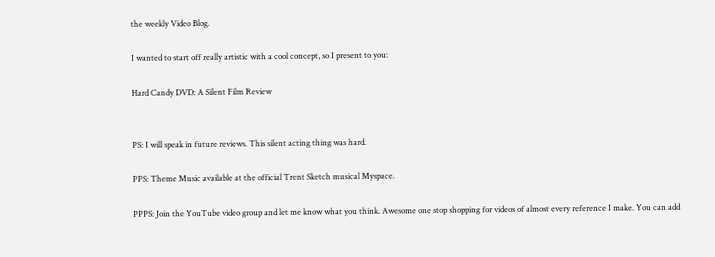the weekly Video Blog.

I wanted to start off really artistic with a cool concept, so I present to you:

Hard Candy DVD: A Silent Film Review


PS: I will speak in future reviews. This silent acting thing was hard.

PPS: Theme Music available at the official Trent Sketch musical Myspace.

PPPS: Join the YouTube video group and let me know what you think. Awesome one stop shopping for videos of almost every reference I make. You can add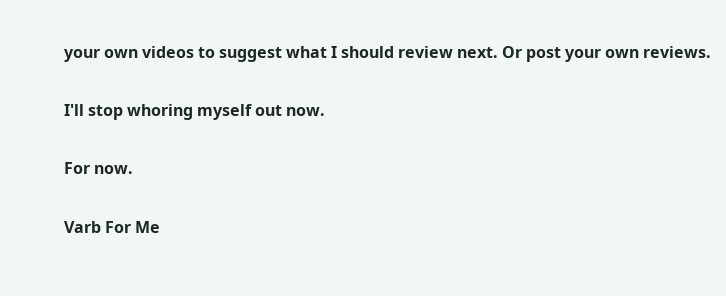your own videos to suggest what I should review next. Or post your own reviews.

I'll stop whoring myself out now.

For now.

Varb For Me